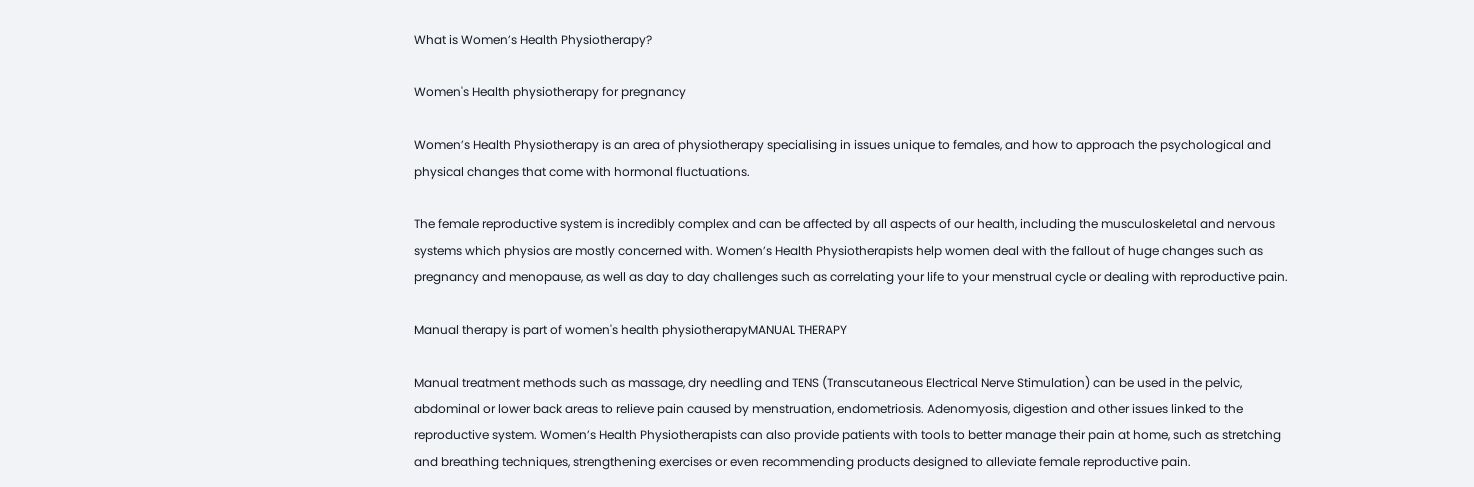What is Women’s Health Physiotherapy?

Women's Health physiotherapy for pregnancy

Women’s Health Physiotherapy is an area of physiotherapy specialising in issues unique to females, and how to approach the psychological and physical changes that come with hormonal fluctuations.

The female reproductive system is incredibly complex and can be affected by all aspects of our health, including the musculoskeletal and nervous systems which physios are mostly concerned with. Women’s Health Physiotherapists help women deal with the fallout of huge changes such as pregnancy and menopause, as well as day to day challenges such as correlating your life to your menstrual cycle or dealing with reproductive pain.

Manual therapy is part of women's health physiotherapyMANUAL THERAPY

Manual treatment methods such as massage, dry needling and TENS (Transcutaneous Electrical Nerve Stimulation) can be used in the pelvic, abdominal or lower back areas to relieve pain caused by menstruation, endometriosis. Adenomyosis, digestion and other issues linked to the reproductive system. Women’s Health Physiotherapists can also provide patients with tools to better manage their pain at home, such as stretching and breathing techniques, strengthening exercises or even recommending products designed to alleviate female reproductive pain.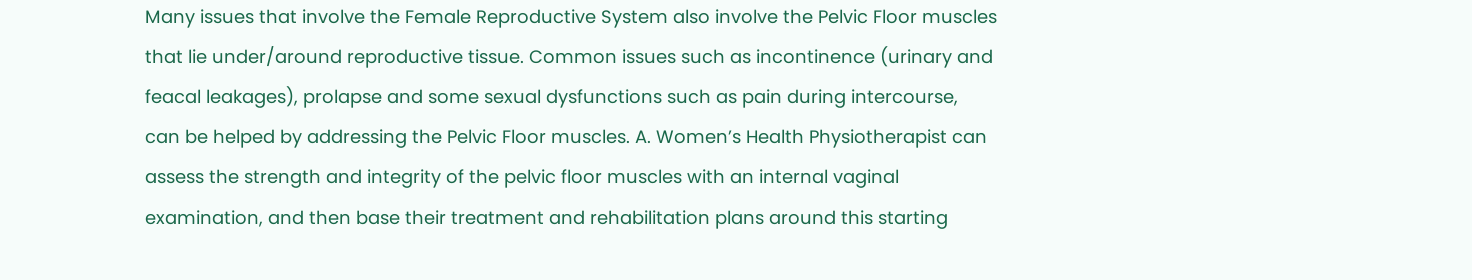Many issues that involve the Female Reproductive System also involve the Pelvic Floor muscles that lie under/around reproductive tissue. Common issues such as incontinence (urinary and feacal leakages), prolapse and some sexual dysfunctions such as pain during intercourse, can be helped by addressing the Pelvic Floor muscles. A. Women’s Health Physiotherapist can assess the strength and integrity of the pelvic floor muscles with an internal vaginal examination, and then base their treatment and rehabilitation plans around this starting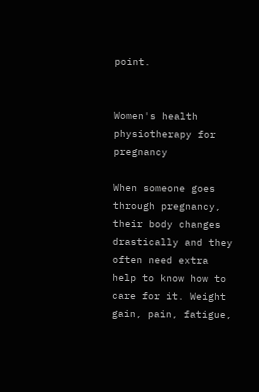point.


Women's health physiotherapy for pregnancy

When someone goes through pregnancy, their body changes drastically and they often need extra help to know how to care for it. Weight gain, pain, fatigue,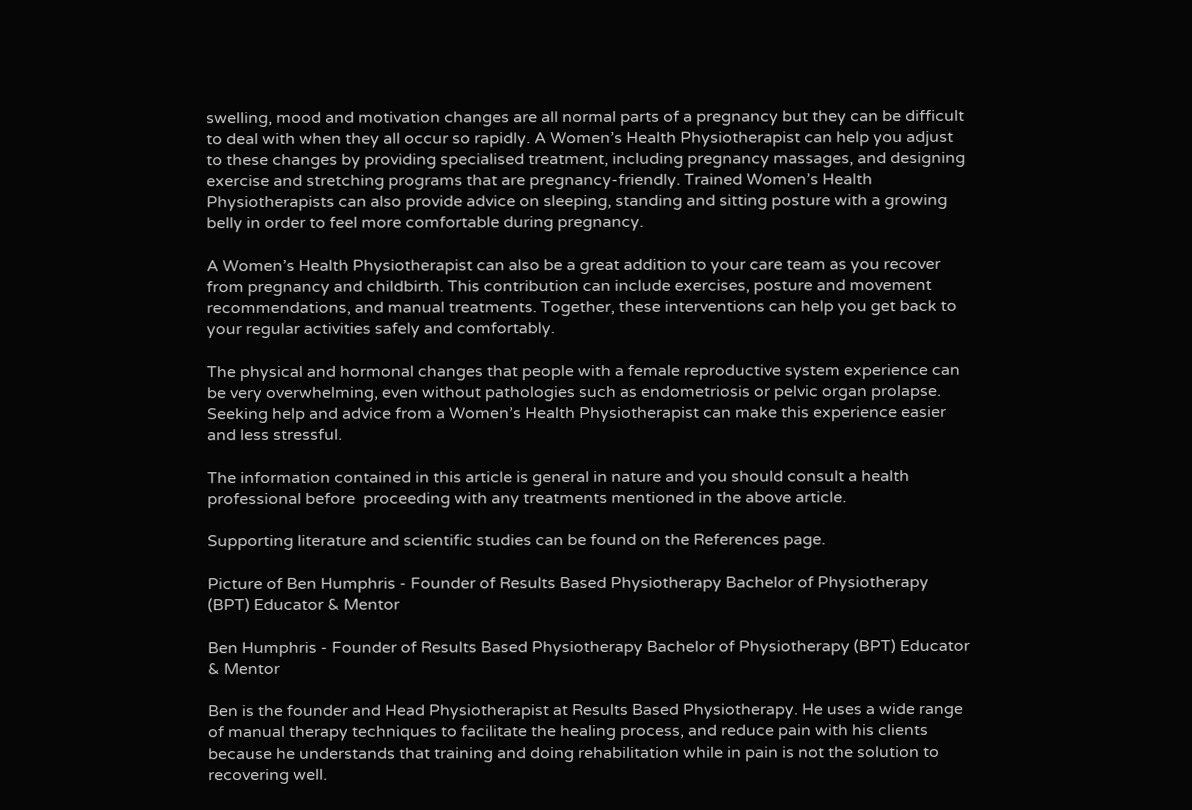swelling, mood and motivation changes are all normal parts of a pregnancy but they can be difficult to deal with when they all occur so rapidly. A Women’s Health Physiotherapist can help you adjust to these changes by providing specialised treatment, including pregnancy massages, and designing exercise and stretching programs that are pregnancy-friendly. Trained Women’s Health Physiotherapists can also provide advice on sleeping, standing and sitting posture with a growing belly in order to feel more comfortable during pregnancy.

A Women’s Health Physiotherapist can also be a great addition to your care team as you recover from pregnancy and childbirth. This contribution can include exercises, posture and movement recommendations, and manual treatments. Together, these interventions can help you get back to your regular activities safely and comfortably.

The physical and hormonal changes that people with a female reproductive system experience can be very overwhelming, even without pathologies such as endometriosis or pelvic organ prolapse. Seeking help and advice from a Women’s Health Physiotherapist can make this experience easier and less stressful.

The information contained in this article is general in nature and you should consult a health professional before  proceeding with any treatments mentioned in the above article.

Supporting literature and scientific studies can be found on the References page.

Picture of Ben Humphris - Founder of Results Based Physiotherapy Bachelor of Physiotherapy (BPT) Educator & Mentor

Ben Humphris - Founder of Results Based Physiotherapy Bachelor of Physiotherapy (BPT) Educator & Mentor

Ben is the founder and Head Physiotherapist at Results Based Physiotherapy. He uses a wide range of manual therapy techniques to facilitate the healing process, and reduce pain with his clients because he understands that training and doing rehabilitation while in pain is not the solution to recovering well.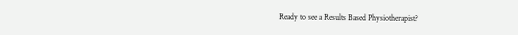Ready to see a Results Based Physiotherapist?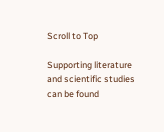Scroll to Top

Supporting literature and scientific studies can be found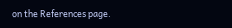on the References page.